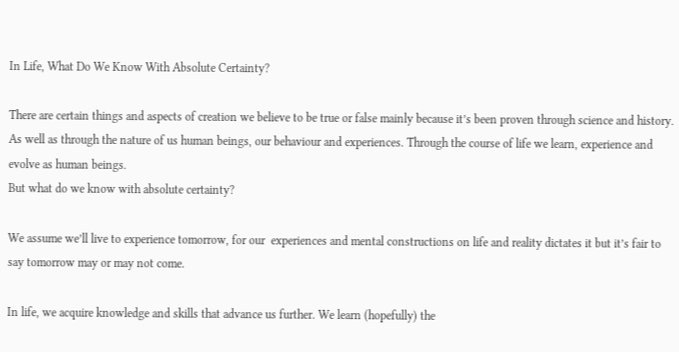In Life, What Do We Know With Absolute Certainty?

There are certain things and aspects of creation we believe to be true or false mainly because it’s been proven through science and history. As well as through the nature of us human beings, our behaviour and experiences. Through the course of life we learn, experience and evolve as human beings.
But what do we know with absolute certainty?

We assume we’ll live to experience tomorrow, for our  experiences and mental constructions on life and reality dictates it but it’s fair to say tomorrow may or may not come.

In life, we acquire knowledge and skills that advance us further. We learn (hopefully) the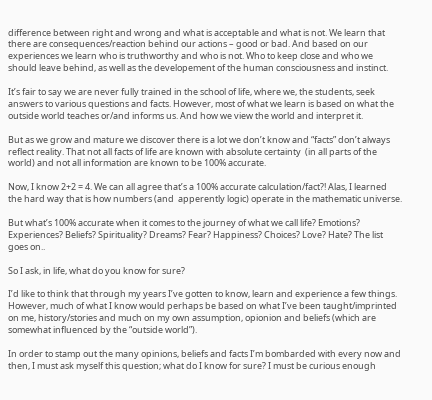difference between right and wrong and what is acceptable and what is not. We learn that there are consequences/reaction behind our actions – good or bad. And based on our experiences we learn who is truthworthy and who is not. Who to keep close and who we should leave behind, as well as the developement of the human consciousness and instinct.

It’s fair to say we are never fully trained in the school of life, where we, the students, seek answers to various questions and facts. However, most of what we learn is based on what the outside world teaches or/and informs us. And how we view the world and interpret it.

But as we grow and mature we discover there is a lot we don’t know and “facts” don’t always reflect reality. That not all facts of life are known with absolute certainty  (in all parts of the world) and not all information are known to be 100% accurate.

Now, I know 2+2 = 4. We can all agree that’s a 100% accurate calculation/fact?! Alas, I learned the hard way that is how numbers (and  apperently logic) operate in the mathematic universe.

But what’s 100% accurate when it comes to the journey of what we call life? Emotions? Experiences? Beliefs? Spirituality? Dreams? Fear? Happiness? Choices? Love? Hate? The list goes on..

So I ask, in life, what do you know for sure?

I’d like to think that through my years I’ve gotten to know, learn and experience a few things. However, much of what I know would perhaps be based on what I’ve been taught/imprinted on me, history/stories and much on my own assumption, opionion and beliefs (which are somewhat influenced by the “outside world”).

In order to stamp out the many opinions, beliefs and facts I’m bombarded with every now and then, I must ask myself this question; what do I know for sure? I must be curious enough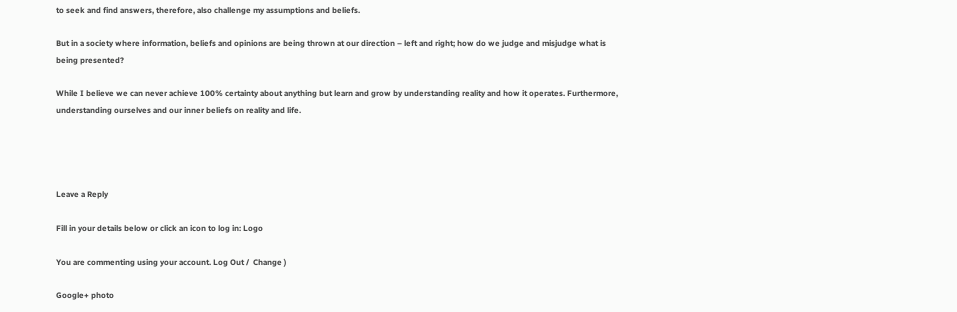to seek and find answers, therefore, also challenge my assumptions and beliefs.

But in a society where information, beliefs and opinions are being thrown at our direction – left and right; how do we judge and misjudge what is being presented?

While I believe we can never achieve 100% certainty about anything but learn and grow by understanding reality and how it operates. Furthermore, understanding ourselves and our inner beliefs on reality and life.




Leave a Reply

Fill in your details below or click an icon to log in: Logo

You are commenting using your account. Log Out /  Change )

Google+ photo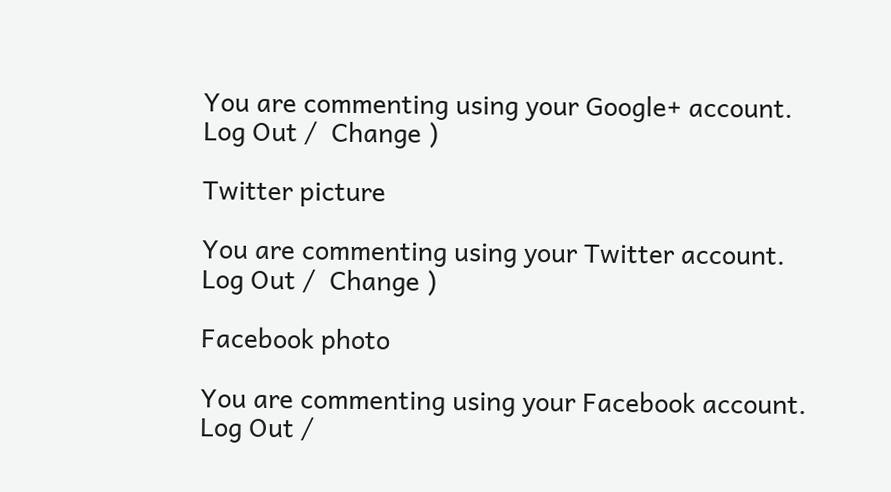You are commenting using your Google+ account. Log Out /  Change )

Twitter picture

You are commenting using your Twitter account. Log Out /  Change )

Facebook photo

You are commenting using your Facebook account. Log Out /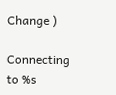Change )

Connecting to %s